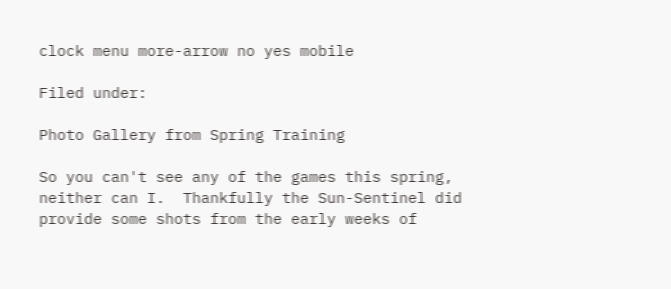clock menu more-arrow no yes mobile

Filed under:

Photo Gallery from Spring Training

So you can't see any of the games this spring, neither can I.  Thankfully the Sun-Sentinel did provide some shots from the early weeks of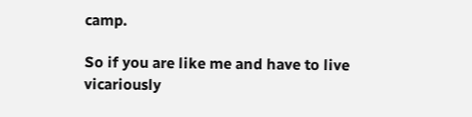camp.

So if you are like me and have to live vicariously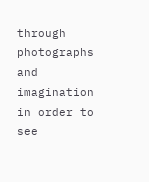through photographs and imagination in order to see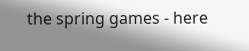the spring games - here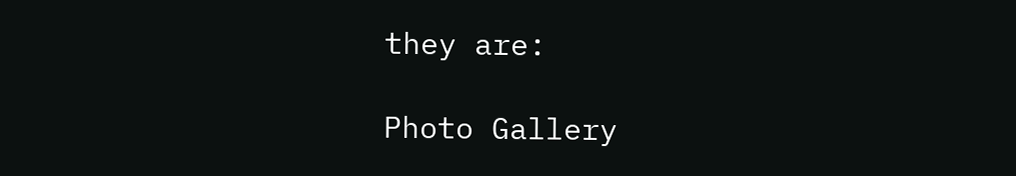they are:

Photo Gallery